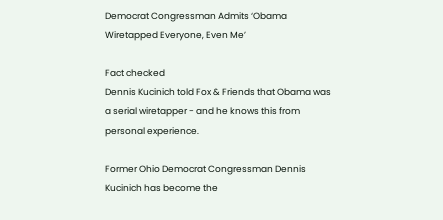Democrat Congressman Admits ‘Obama Wiretapped Everyone, Even Me’

Fact checked
Dennis Kucinich told Fox & Friends that Obama was a serial wiretapper - and he knows this from personal experience.

Former Ohio Democrat Congressman Dennis Kucinich has become the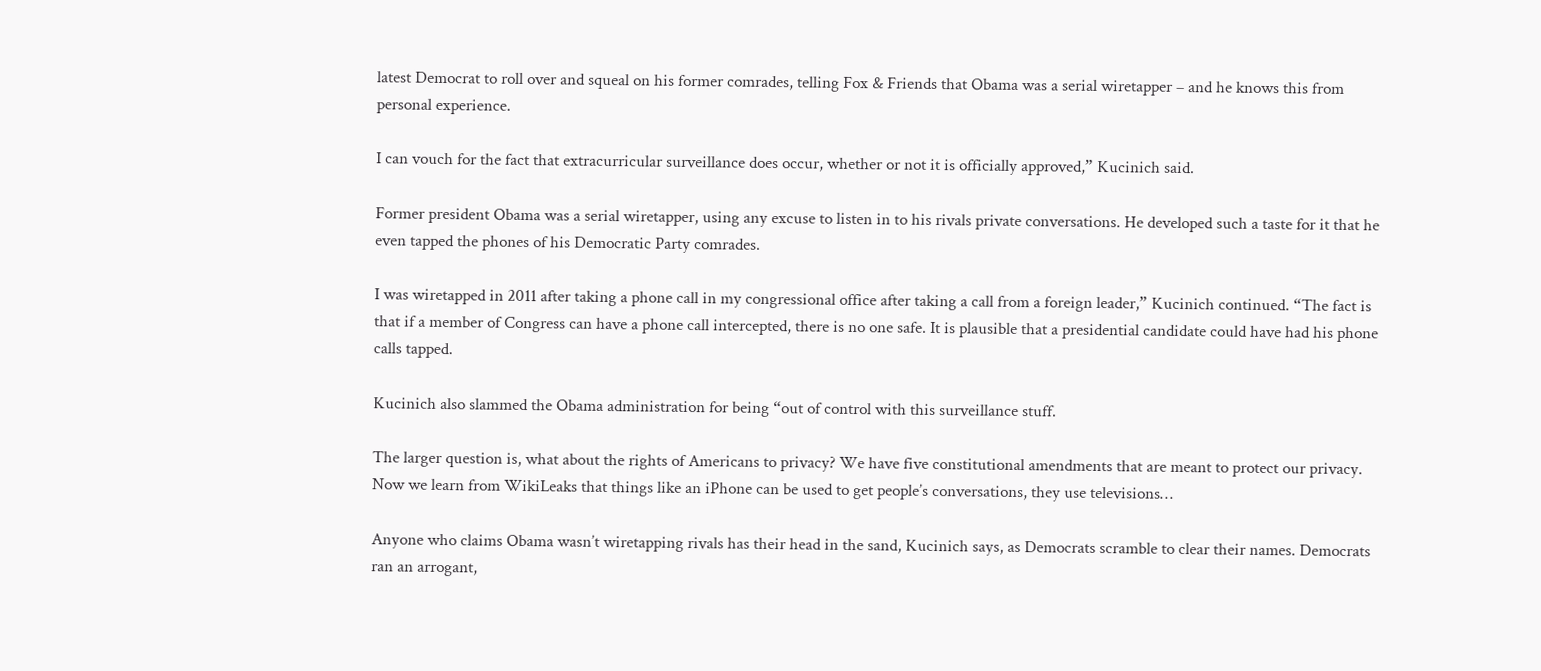latest Democrat to roll over and squeal on his former comrades, telling Fox & Friends that Obama was a serial wiretapper – and he knows this from personal experience.

I can vouch for the fact that extracurricular surveillance does occur, whether or not it is officially approved,” Kucinich said.

Former president Obama was a serial wiretapper, using any excuse to listen in to his rivals private conversations. He developed such a taste for it that he even tapped the phones of his Democratic Party comrades.

I was wiretapped in 2011 after taking a phone call in my congressional office after taking a call from a foreign leader,” Kucinich continued. “The fact is that if a member of Congress can have a phone call intercepted, there is no one safe. It is plausible that a presidential candidate could have had his phone calls tapped.

Kucinich also slammed the Obama administration for being “out of control with this surveillance stuff.

The larger question is, what about the rights of Americans to privacy? We have five constitutional amendments that are meant to protect our privacy. Now we learn from WikiLeaks that things like an iPhone can be used to get people’s conversations, they use televisions…

Anyone who claims Obama wasn’t wiretapping rivals has their head in the sand, Kucinich says, as Democrats scramble to clear their names. Democrats ran an arrogant,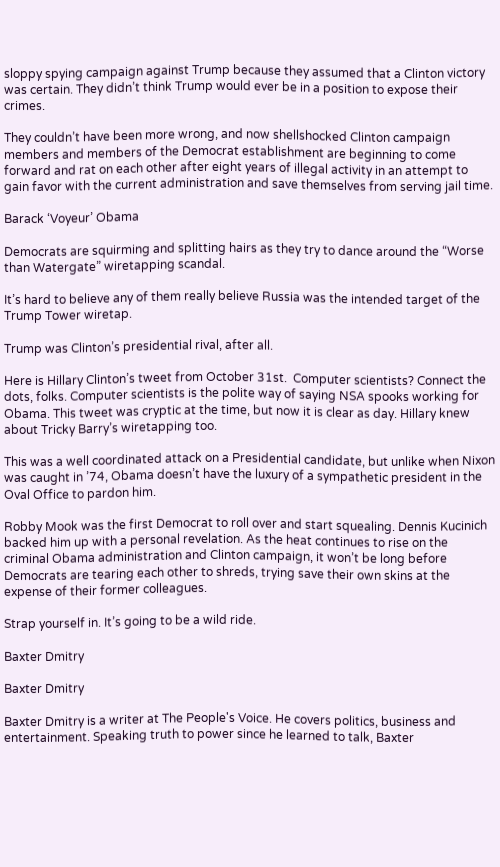sloppy spying campaign against Trump because they assumed that a Clinton victory was certain. They didn’t think Trump would ever be in a position to expose their crimes.

They couldn’t have been more wrong, and now shellshocked Clinton campaign members and members of the Democrat establishment are beginning to come forward and rat on each other after eight years of illegal activity in an attempt to gain favor with the current administration and save themselves from serving jail time.

Barack ‘Voyeur’ Obama

Democrats are squirming and splitting hairs as they try to dance around the “Worse than Watergate” wiretapping scandal.

It’s hard to believe any of them really believe Russia was the intended target of the Trump Tower wiretap.

Trump was Clinton’s presidential rival, after all.

Here is Hillary Clinton’s tweet from October 31st.  Computer scientists? Connect the dots, folks. Computer scientists is the polite way of saying NSA spooks working for Obama. This tweet was cryptic at the time, but now it is clear as day. Hillary knew about Tricky Barry’s wiretapping too.

This was a well coordinated attack on a Presidential candidate, but unlike when Nixon was caught in ’74, Obama doesn’t have the luxury of a sympathetic president in the Oval Office to pardon him.

Robby Mook was the first Democrat to roll over and start squealing. Dennis Kucinich backed him up with a personal revelation. As the heat continues to rise on the criminal Obama administration and Clinton campaign, it won’t be long before Democrats are tearing each other to shreds, trying save their own skins at the expense of their former colleagues.

Strap yourself in. It’s going to be a wild ride.

Baxter Dmitry

Baxter Dmitry

Baxter Dmitry is a writer at The People's Voice. He covers politics, business and entertainment. Speaking truth to power since he learned to talk, Baxter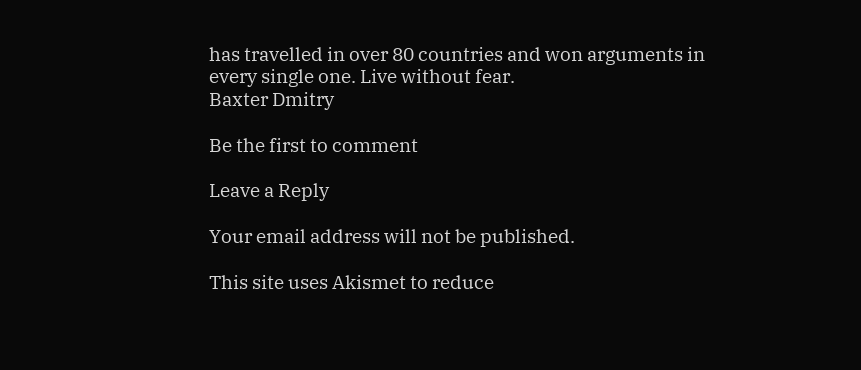has travelled in over 80 countries and won arguments in every single one. Live without fear.
Baxter Dmitry

Be the first to comment

Leave a Reply

Your email address will not be published.

This site uses Akismet to reduce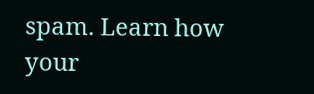spam. Learn how your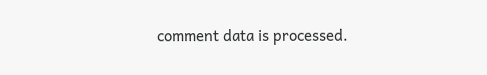comment data is processed.